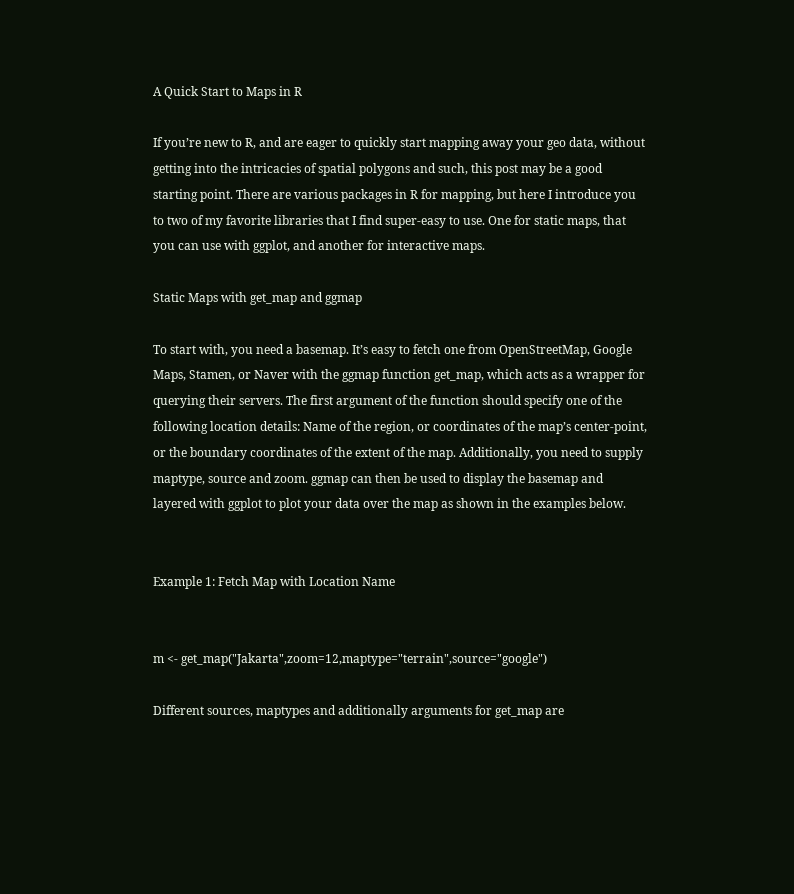A Quick Start to Maps in R

If you’re new to R, and are eager to quickly start mapping away your geo data, without getting into the intricacies of spatial polygons and such, this post may be a good starting point. There are various packages in R for mapping, but here I introduce you to two of my favorite libraries that I find super-easy to use. One for static maps, that you can use with ggplot, and another for interactive maps.

Static Maps with get_map and ggmap

To start with, you need a basemap. It’s easy to fetch one from OpenStreetMap, Google Maps, Stamen, or Naver with the ggmap function get_map, which acts as a wrapper for querying their servers. The first argument of the function should specify one of the following location details: Name of the region, or coordinates of the map’s center-point, or the boundary coordinates of the extent of the map. Additionally, you need to supply maptype, source and zoom. ggmap can then be used to display the basemap and layered with ggplot to plot your data over the map as shown in the examples below.


Example 1: Fetch Map with Location Name


m <- get_map("Jakarta",zoom=12,maptype="terrain",source="google")

Different sources, maptypes and additionally arguments for get_map are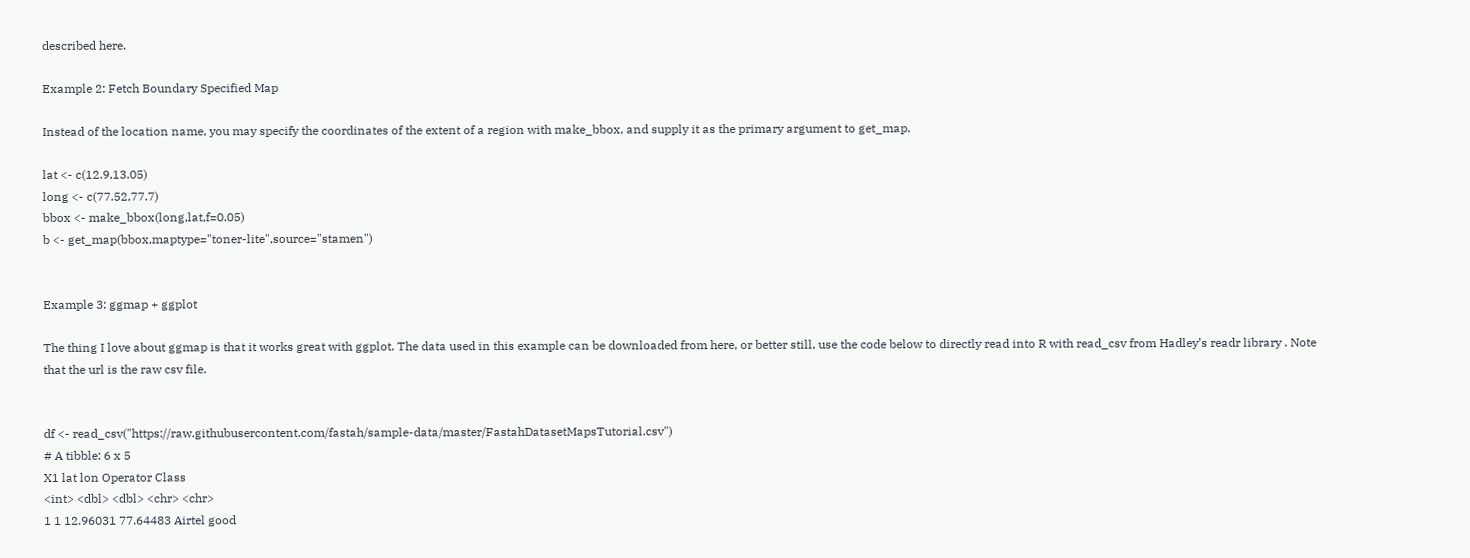described here.

Example 2: Fetch Boundary Specified Map

Instead of the location name, you may specify the coordinates of the extent of a region with make_bbox, and supply it as the primary argument to get_map.

lat <- c(12.9,13.05)
long <- c(77.52,77.7)
bbox <- make_bbox(long,lat,f=0.05)
b <- get_map(bbox,maptype="toner-lite",source="stamen")


Example 3: ggmap + ggplot

The thing I love about ggmap is that it works great with ggplot. The data used in this example can be downloaded from here, or better still, use the code below to directly read into R with read_csv from Hadley’s readr library . Note that the url is the raw csv file.


df <- read_csv("https://raw.githubusercontent.com/fastah/sample-data/master/FastahDatasetMapsTutorial.csv")
# A tibble: 6 x 5
X1 lat lon Operator Class
<int> <dbl> <dbl> <chr> <chr>
1 1 12.96031 77.64483 Airtel good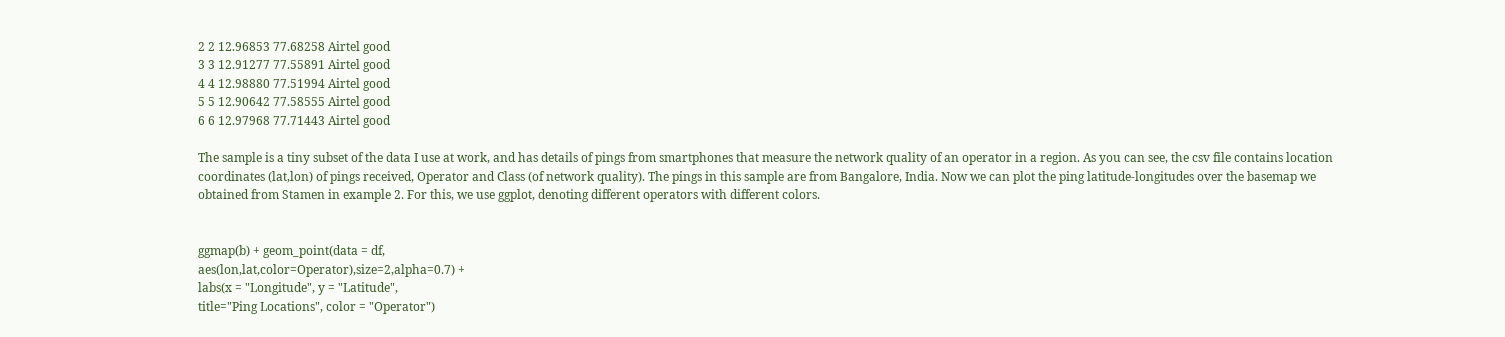2 2 12.96853 77.68258 Airtel good
3 3 12.91277 77.55891 Airtel good
4 4 12.98880 77.51994 Airtel good
5 5 12.90642 77.58555 Airtel good
6 6 12.97968 77.71443 Airtel good

The sample is a tiny subset of the data I use at work, and has details of pings from smartphones that measure the network quality of an operator in a region. As you can see, the csv file contains location coordinates (lat,lon) of pings received, Operator and Class (of network quality). The pings in this sample are from Bangalore, India. Now we can plot the ping latitude-longitudes over the basemap we obtained from Stamen in example 2. For this, we use ggplot, denoting different operators with different colors.


ggmap(b) + geom_point(data = df,
aes(lon,lat,color=Operator),size=2,alpha=0.7) +
labs(x = "Longitude", y = "Latitude",
title="Ping Locations", color = "Operator")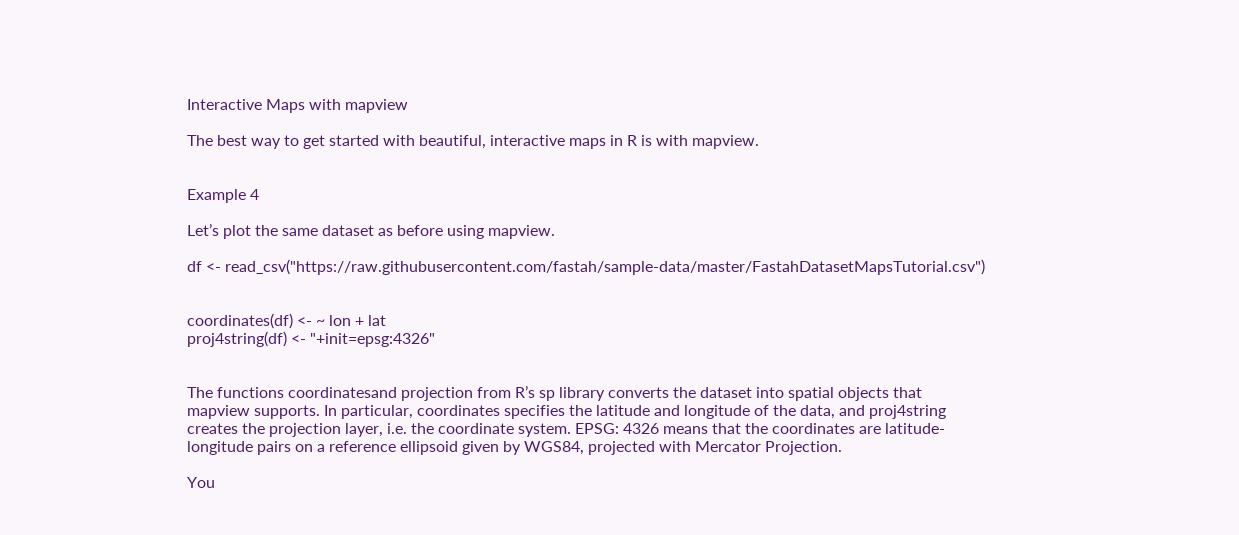Interactive Maps with mapview

The best way to get started with beautiful, interactive maps in R is with mapview.


Example 4

Let’s plot the same dataset as before using mapview.

df <- read_csv("https://raw.githubusercontent.com/fastah/sample-data/master/FastahDatasetMapsTutorial.csv")


coordinates(df) <- ~ lon + lat
proj4string(df) <- "+init=epsg:4326"


The functions coordinatesand projection from R’s sp library converts the dataset into spatial objects that mapview supports. In particular, coordinates specifies the latitude and longitude of the data, and proj4string creates the projection layer, i.e. the coordinate system. EPSG: 4326 means that the coordinates are latitude-longitude pairs on a reference ellipsoid given by WGS84, projected with Mercator Projection.

You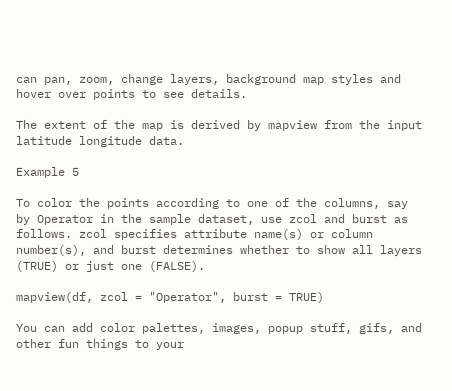can pan, zoom, change layers, background map styles and hover over points to see details.

The extent of the map is derived by mapview from the input latitude longitude data.

Example 5

To color the points according to one of the columns, say by Operator in the sample dataset, use zcol and burst as follows. zcol specifies attribute name(s) or column number(s), and burst determines whether to show all layers (TRUE) or just one (FALSE).

mapview(df, zcol = "Operator", burst = TRUE)

You can add color palettes, images, popup stuff, gifs, and other fun things to your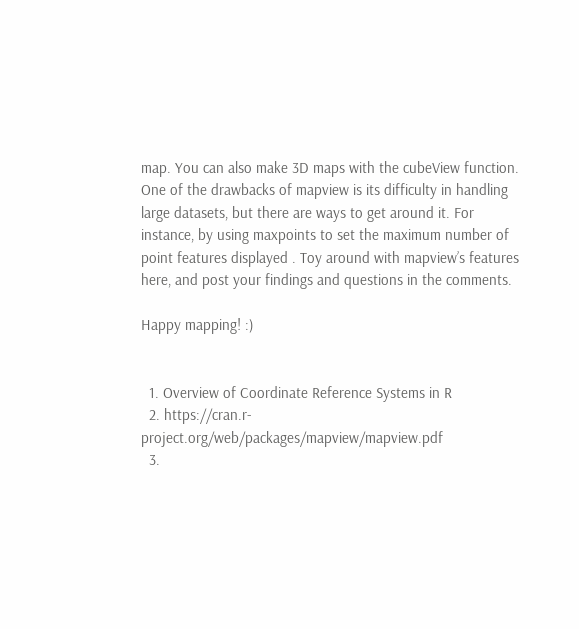map. You can also make 3D maps with the cubeView function. One of the drawbacks of mapview is its difficulty in handling large datasets, but there are ways to get around it. For instance, by using maxpoints to set the maximum number of point features displayed . Toy around with mapview’s features here, and post your findings and questions in the comments.

Happy mapping! :)


  1. Overview of Coordinate Reference Systems in R
  2. https://cran.r-project.org/web/packages/mapview/mapview.pdf
  3.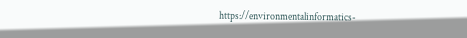https://environmentalinformatics-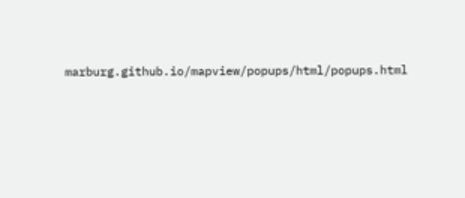marburg.github.io/mapview/popups/html/popups.html